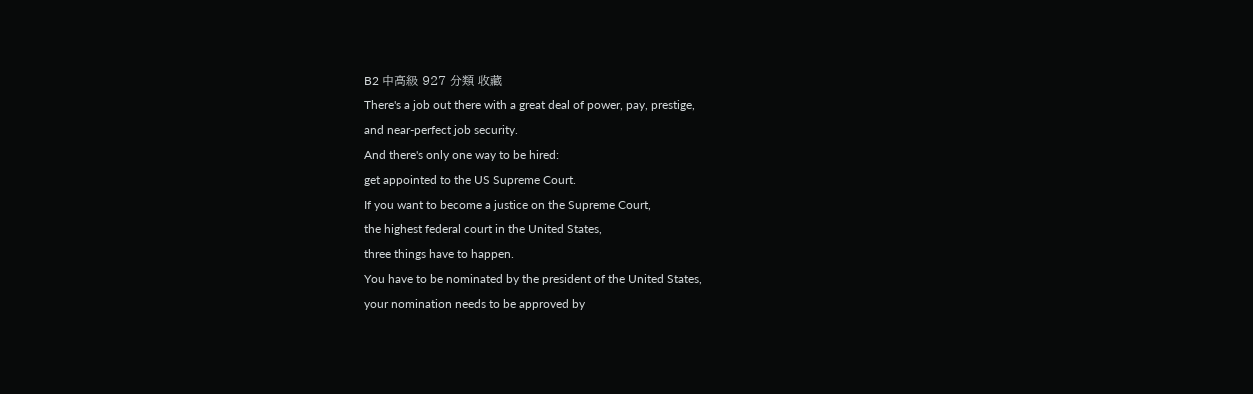B2 中高級 927 分類 收藏
There's a job out there with a great deal of power, pay, prestige,
and near-perfect job security.
And there's only one way to be hired:
get appointed to the US Supreme Court.
If you want to become a justice on the Supreme Court,
the highest federal court in the United States,
three things have to happen.
You have to be nominated by the president of the United States,
your nomination needs to be approved by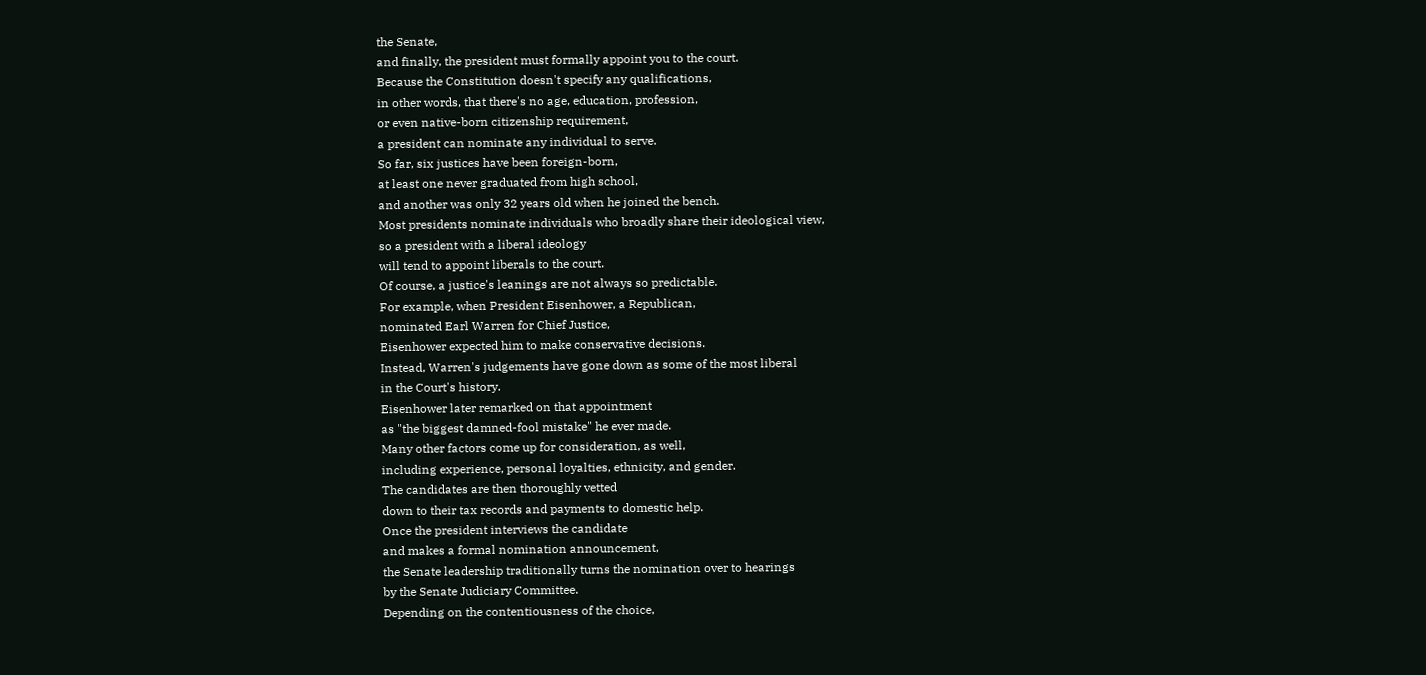the Senate,
and finally, the president must formally appoint you to the court.
Because the Constitution doesn't specify any qualifications,
in other words, that there's no age, education, profession,
or even native-born citizenship requirement,
a president can nominate any individual to serve.
So far, six justices have been foreign-born,
at least one never graduated from high school,
and another was only 32 years old when he joined the bench.
Most presidents nominate individuals who broadly share their ideological view,
so a president with a liberal ideology
will tend to appoint liberals to the court.
Of course, a justice's leanings are not always so predictable.
For example, when President Eisenhower, a Republican,
nominated Earl Warren for Chief Justice,
Eisenhower expected him to make conservative decisions.
Instead, Warren's judgements have gone down as some of the most liberal
in the Court's history.
Eisenhower later remarked on that appointment
as "the biggest damned-fool mistake" he ever made.
Many other factors come up for consideration, as well,
including experience, personal loyalties, ethnicity, and gender.
The candidates are then thoroughly vetted
down to their tax records and payments to domestic help.
Once the president interviews the candidate
and makes a formal nomination announcement,
the Senate leadership traditionally turns the nomination over to hearings
by the Senate Judiciary Committee.
Depending on the contentiousness of the choice,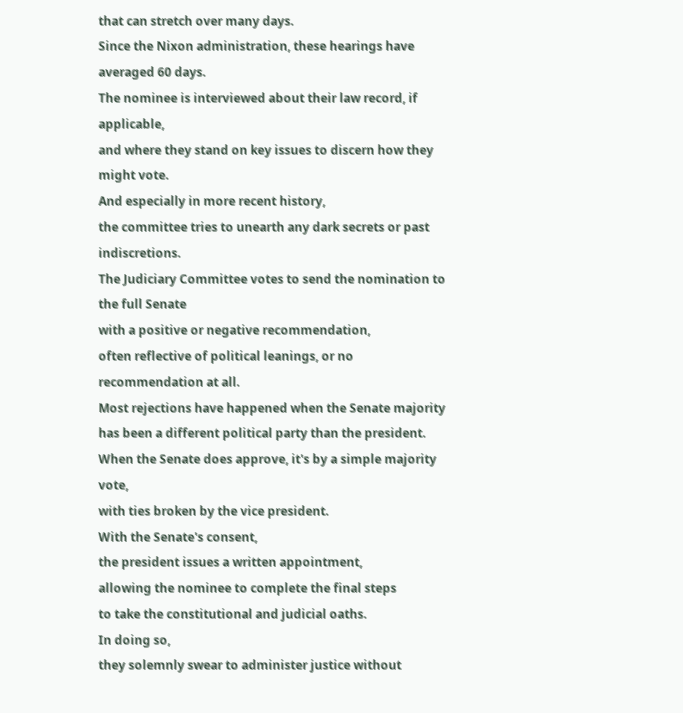that can stretch over many days.
Since the Nixon administration, these hearings have averaged 60 days.
The nominee is interviewed about their law record, if applicable,
and where they stand on key issues to discern how they might vote.
And especially in more recent history,
the committee tries to unearth any dark secrets or past indiscretions.
The Judiciary Committee votes to send the nomination to the full Senate
with a positive or negative recommendation,
often reflective of political leanings, or no recommendation at all.
Most rejections have happened when the Senate majority
has been a different political party than the president.
When the Senate does approve, it's by a simple majority vote,
with ties broken by the vice president.
With the Senate's consent,
the president issues a written appointment,
allowing the nominee to complete the final steps
to take the constitutional and judicial oaths.
In doing so,
they solemnly swear to administer justice without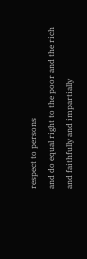respect to persons
and do equal right to the poor and the rich
and faithfully and impartially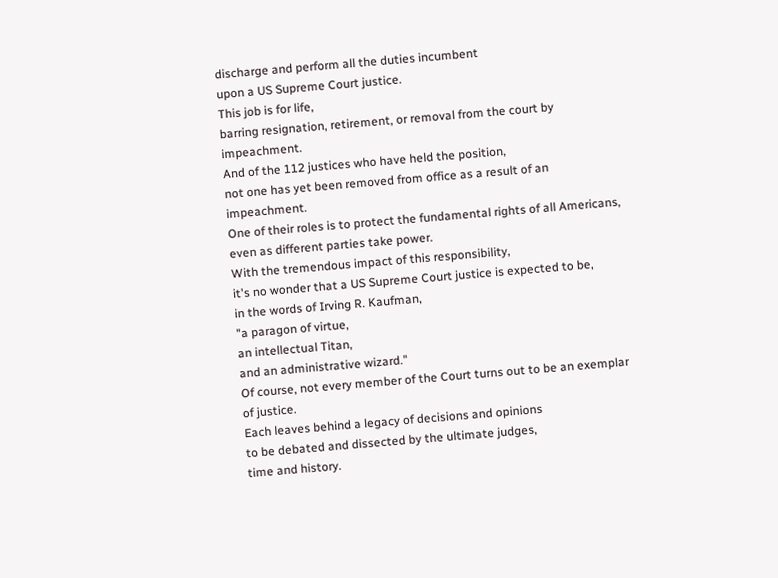discharge and perform all the duties incumbent
upon a US Supreme Court justice.
This job is for life,
barring resignation, retirement, or removal from the court by impeachment.
And of the 112 justices who have held the position,
not one has yet been removed from office as a result of an impeachment.
One of their roles is to protect the fundamental rights of all Americans,
even as different parties take power.
With the tremendous impact of this responsibility,
it's no wonder that a US Supreme Court justice is expected to be,
in the words of Irving R. Kaufman,
"a paragon of virtue,
an intellectual Titan,
and an administrative wizard."
Of course, not every member of the Court turns out to be an exemplar of justice.
Each leaves behind a legacy of decisions and opinions
to be debated and dissected by the ultimate judges,
time and history.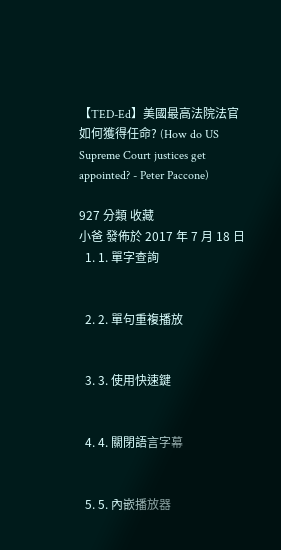【TED-Ed】美國最高法院法官如何獲得任命? (How do US Supreme Court justices get appointed? - Peter Paccone)

927 分類 收藏
小爸 發佈於 2017 年 7 月 18 日
  1. 1. 單字查詢


  2. 2. 單句重複播放


  3. 3. 使用快速鍵


  4. 4. 關閉語言字幕


  5. 5. 內嵌播放器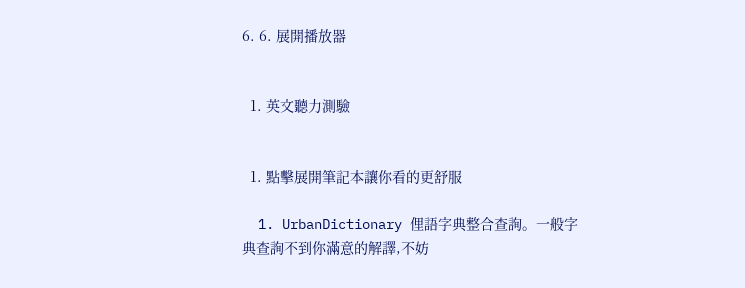6. 6. 展開播放器


  1. 英文聽力測驗


  1. 點擊展開筆記本讓你看的更舒服

  1. UrbanDictionary 俚語字典整合查詢。一般字典查詢不到你滿意的解譯,不妨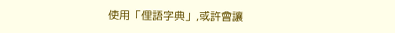使用「俚語字典」,或許會讓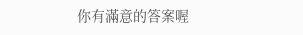你有滿意的答案喔